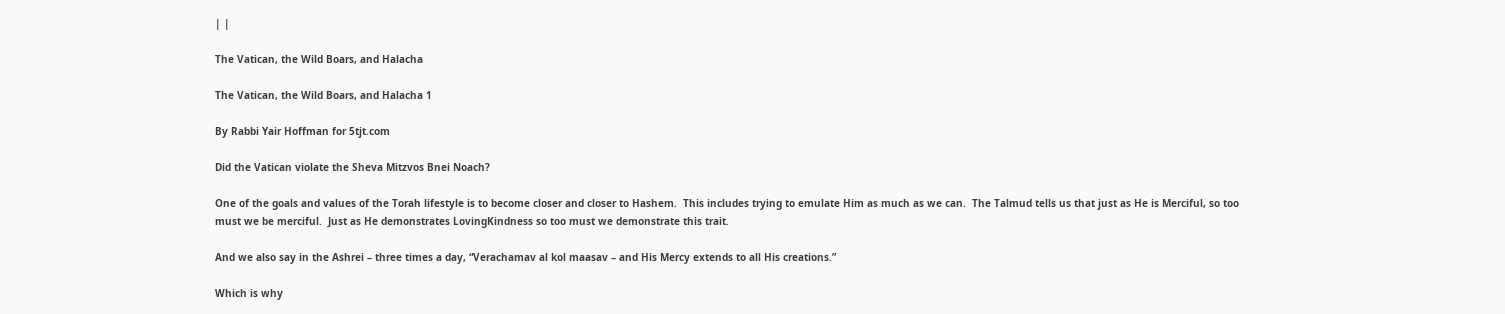| |

The Vatican, the Wild Boars, and Halacha

The Vatican, the Wild Boars, and Halacha 1

By Rabbi Yair Hoffman for 5tjt.com

Did the Vatican violate the Sheva Mitzvos Bnei Noach?

One of the goals and values of the Torah lifestyle is to become closer and closer to Hashem.  This includes trying to emulate Him as much as we can.  The Talmud tells us that just as He is Merciful, so too must we be merciful.  Just as He demonstrates LovingKindness so too must we demonstrate this trait.

And we also say in the Ashrei – three times a day, “Verachamav al kol maasav – and His Mercy extends to all His creations.”

Which is why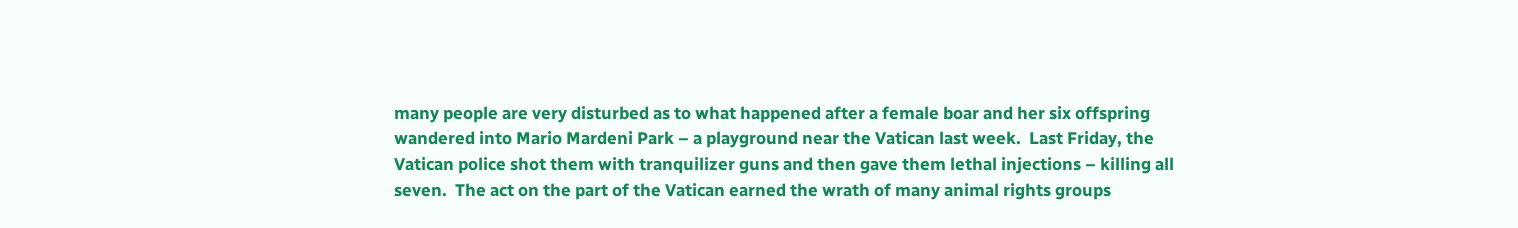many people are very disturbed as to what happened after a female boar and her six offspring wandered into Mario Mardeni Park – a playground near the Vatican last week.  Last Friday, the Vatican police shot them with tranquilizer guns and then gave them lethal injections – killing all seven.  The act on the part of the Vatican earned the wrath of many animal rights groups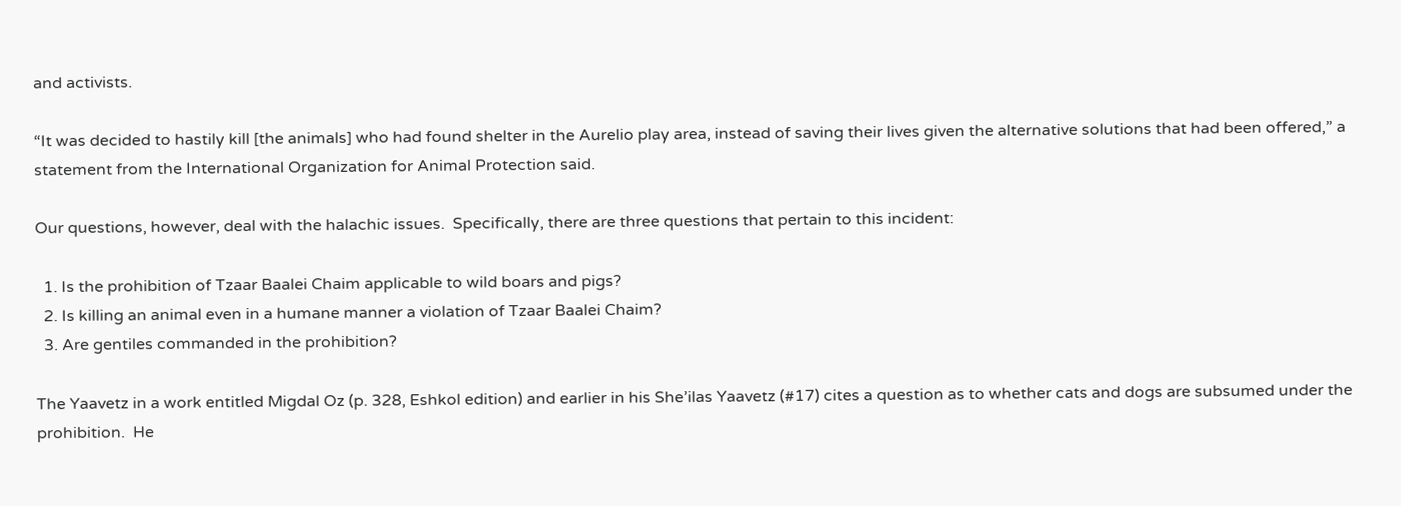and activists.

“It was decided to hastily kill [the animals] who had found shelter in the Aurelio play area, instead of saving their lives given the alternative solutions that had been offered,” a statement from the International Organization for Animal Protection said.

Our questions, however, deal with the halachic issues.  Specifically, there are three questions that pertain to this incident:

  1. Is the prohibition of Tzaar Baalei Chaim applicable to wild boars and pigs?
  2. Is killing an animal even in a humane manner a violation of Tzaar Baalei Chaim?
  3. Are gentiles commanded in the prohibition?

The Yaavetz in a work entitled Migdal Oz (p. 328, Eshkol edition) and earlier in his She’ilas Yaavetz (#17) cites a question as to whether cats and dogs are subsumed under the prohibition.  He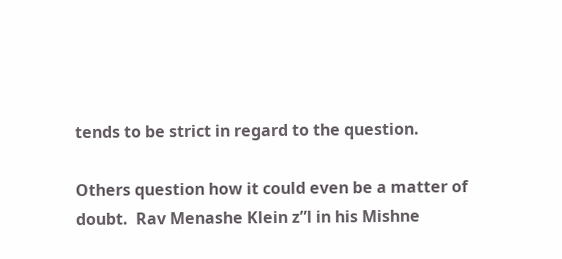tends to be strict in regard to the question.

Others question how it could even be a matter of doubt.  Rav Menashe Klein z”l in his Mishne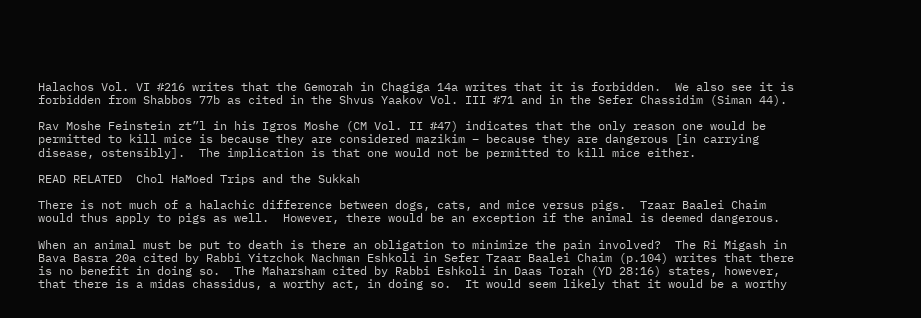Halachos Vol. VI #216 writes that the Gemorah in Chagiga 14a writes that it is forbidden.  We also see it is forbidden from Shabbos 77b as cited in the Shvus Yaakov Vol. III #71 and in the Sefer Chassidim (Siman 44).

Rav Moshe Feinstein zt”l in his Igros Moshe (CM Vol. II #47) indicates that the only reason one would be permitted to kill mice is because they are considered mazikim – because they are dangerous [in carrying disease, ostensibly].  The implication is that one would not be permitted to kill mice either.

READ RELATED  Chol HaMoed Trips and the Sukkah

There is not much of a halachic difference between dogs, cats, and mice versus pigs.  Tzaar Baalei Chaim would thus apply to pigs as well.  However, there would be an exception if the animal is deemed dangerous.

When an animal must be put to death is there an obligation to minimize the pain involved?  The Ri Migash in Bava Basra 20a cited by Rabbi Yitzchok Nachman Eshkoli in Sefer Tzaar Baalei Chaim (p.104) writes that there is no benefit in doing so.  The Maharsham cited by Rabbi Eshkoli in Daas Torah (YD 28:16) states, however, that there is a midas chassidus, a worthy act, in doing so.  It would seem likely that it would be a worthy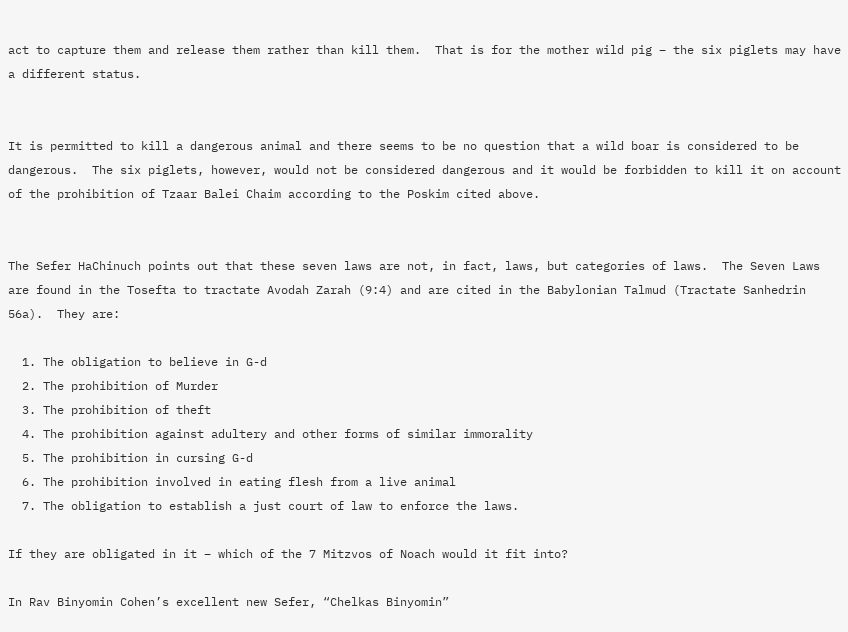act to capture them and release them rather than kill them.  That is for the mother wild pig – the six piglets may have a different status.


It is permitted to kill a dangerous animal and there seems to be no question that a wild boar is considered to be dangerous.  The six piglets, however, would not be considered dangerous and it would be forbidden to kill it on account of the prohibition of Tzaar Balei Chaim according to the Poskim cited above.


The Sefer HaChinuch points out that these seven laws are not, in fact, laws, but categories of laws.  The Seven Laws are found in the Tosefta to tractate Avodah Zarah (9:4) and are cited in the Babylonian Talmud (Tractate Sanhedrin 56a).  They are:

  1. The obligation to believe in G-d
  2. The prohibition of Murder
  3. The prohibition of theft
  4. The prohibition against adultery and other forms of similar immorality
  5. The prohibition in cursing G-d
  6. The prohibition involved in eating flesh from a live animal
  7. The obligation to establish a just court of law to enforce the laws.

If they are obligated in it – which of the 7 Mitzvos of Noach would it fit into?

In Rav Binyomin Cohen’s excellent new Sefer, “Chelkas Binyomin”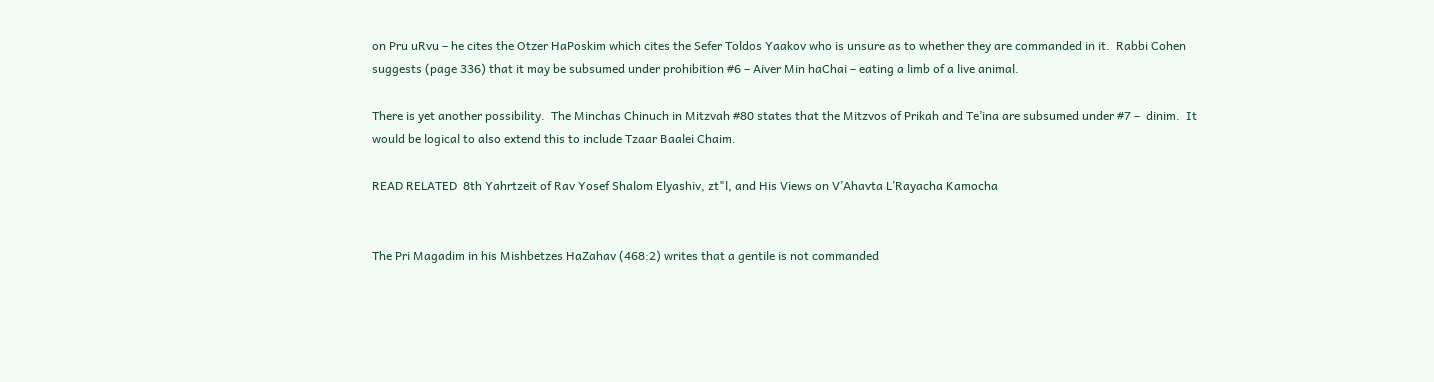on Pru uRvu – he cites the Otzer HaPoskim which cites the Sefer Toldos Yaakov who is unsure as to whether they are commanded in it.  Rabbi Cohen suggests (page 336) that it may be subsumed under prohibition #6 – Aiver Min haChai – eating a limb of a live animal.

There is yet another possibility.  The Minchas Chinuch in Mitzvah #80 states that the Mitzvos of Prikah and Te’ina are subsumed under #7 –  dinim.  It would be logical to also extend this to include Tzaar Baalei Chaim.

READ RELATED  8th Yahrtzeit of Rav Yosef Shalom Elyashiv, zt"l, and His Views on V’Ahavta L’Rayacha Kamocha


The Pri Magadim in his Mishbetzes HaZahav (468:2) writes that a gentile is not commanded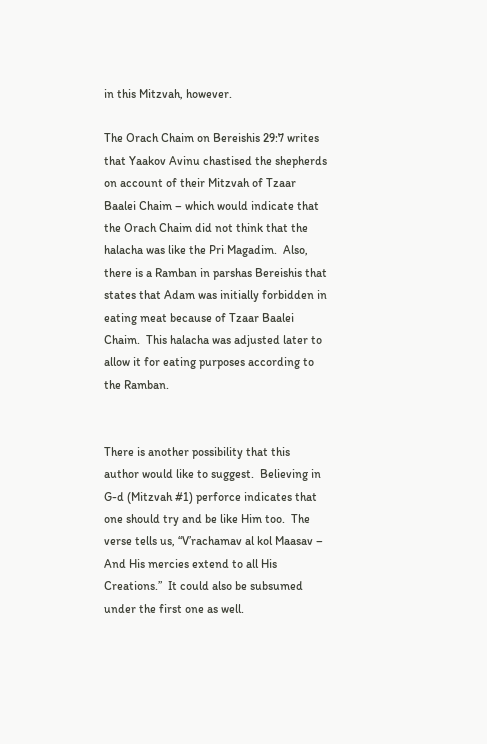in this Mitzvah, however.

The Orach Chaim on Bereishis 29:7 writes that Yaakov Avinu chastised the shepherds on account of their Mitzvah of Tzaar Baalei Chaim – which would indicate that the Orach Chaim did not think that the halacha was like the Pri Magadim.  Also, there is a Ramban in parshas Bereishis that states that Adam was initially forbidden in eating meat because of Tzaar Baalei Chaim.  This halacha was adjusted later to allow it for eating purposes according to the Ramban.


There is another possibility that this author would like to suggest.  Believing in G-d (Mitzvah #1) perforce indicates that one should try and be like Him too.  The verse tells us, “V’rachamav al kol Maasav – And His mercies extend to all His Creations.”  It could also be subsumed under the first one as well.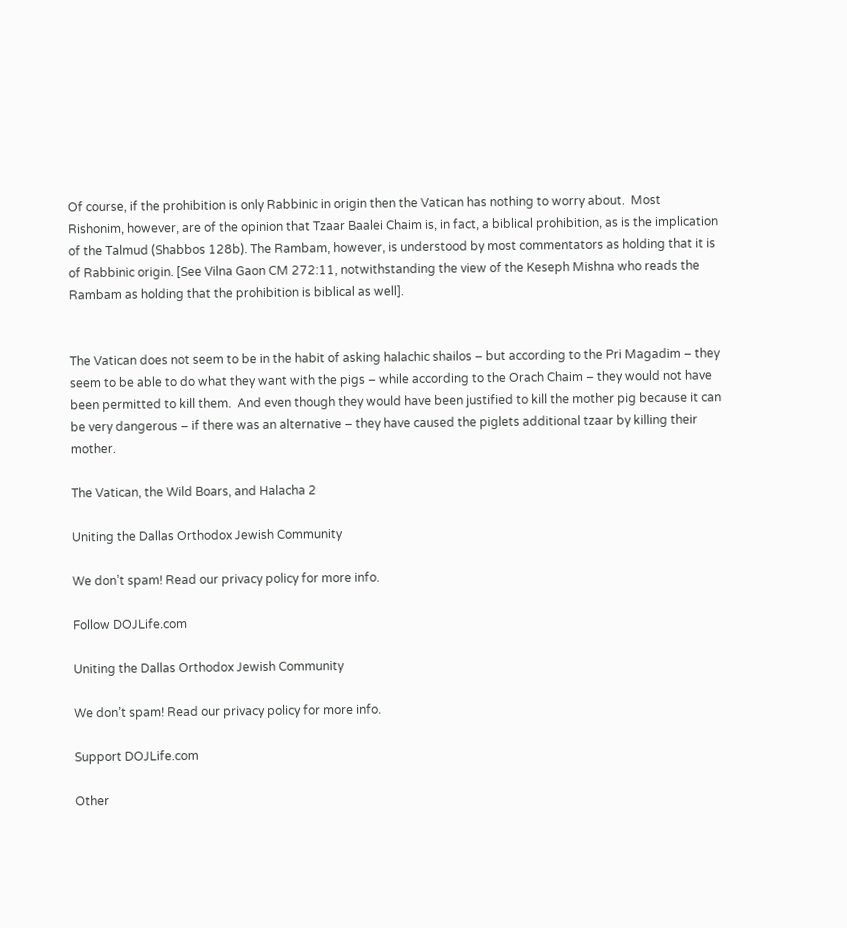Of course, if the prohibition is only Rabbinic in origin then the Vatican has nothing to worry about.  Most Rishonim, however, are of the opinion that Tzaar Baalei Chaim is, in fact, a biblical prohibition, as is the implication of the Talmud (Shabbos 128b). The Rambam, however, is understood by most commentators as holding that it is of Rabbinic origin. [See Vilna Gaon CM 272:11, notwithstanding the view of the Keseph Mishna who reads the Rambam as holding that the prohibition is biblical as well].


The Vatican does not seem to be in the habit of asking halachic shailos – but according to the Pri Magadim – they seem to be able to do what they want with the pigs – while according to the Orach Chaim – they would not have been permitted to kill them.  And even though they would have been justified to kill the mother pig because it can be very dangerous – if there was an alternative – they have caused the piglets additional tzaar by killing their mother.

The Vatican, the Wild Boars, and Halacha 2

Uniting the Dallas Orthodox Jewish Community

We don’t spam! Read our privacy policy for more info.

Follow DOJLife.com

Uniting the Dallas Orthodox Jewish Community

We don’t spam! Read our privacy policy for more info.

Support DOJLife.com

Other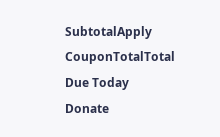SubtotalApply CouponTotalTotal Due Today Donate